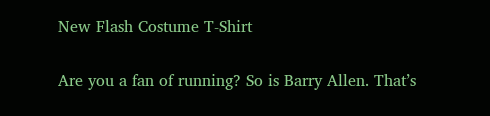New Flash Costume T-Shirt


Are you a fan of running? So is Barry Allen. That’s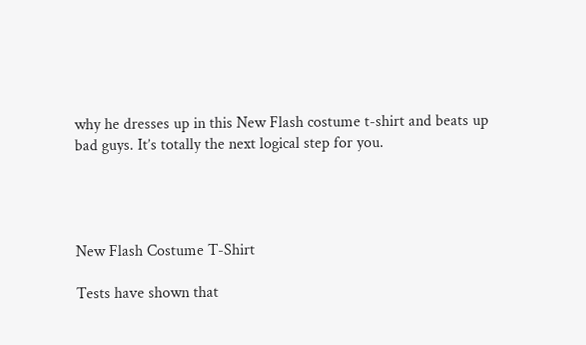why he dresses up in this New Flash costume t-shirt and beats up bad guys. It’s totally the next logical step for you.




New Flash Costume T-Shirt

Tests have shown that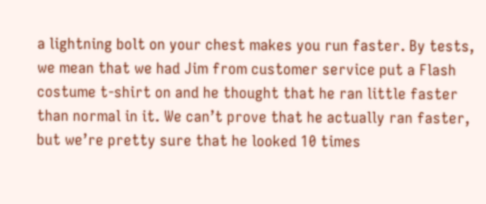a lightning bolt on your chest makes you run faster. By tests, we mean that we had Jim from customer service put a Flash costume t-shirt on and he thought that he ran little faster than normal in it. We can’t prove that he actually ran faster, but we’re pretty sure that he looked 10 times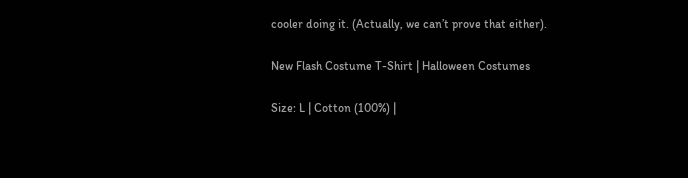cooler doing it. (Actually, we can’t prove that either).

New Flash Costume T-Shirt | Halloween Costumes

Size: L | Cotton (100%) |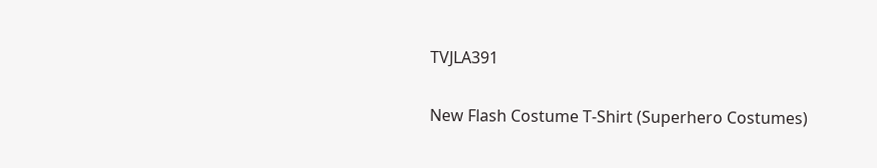TVJLA391

New Flash Costume T-Shirt (Superhero Costumes)